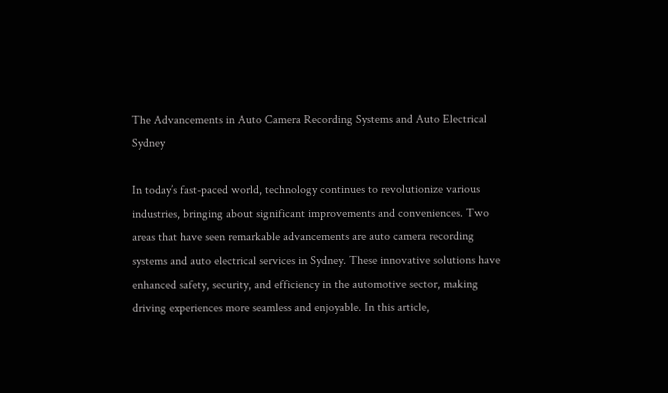The Advancements in Auto Camera Recording Systems and Auto Electrical Sydney

In today’s fast-paced world, technology continues to revolutionize various industries, bringing about significant improvements and conveniences. Two areas that have seen remarkable advancements are auto camera recording systems and auto electrical services in Sydney. These innovative solutions have enhanced safety, security, and efficiency in the automotive sector, making driving experiences more seamless and enjoyable. In this article,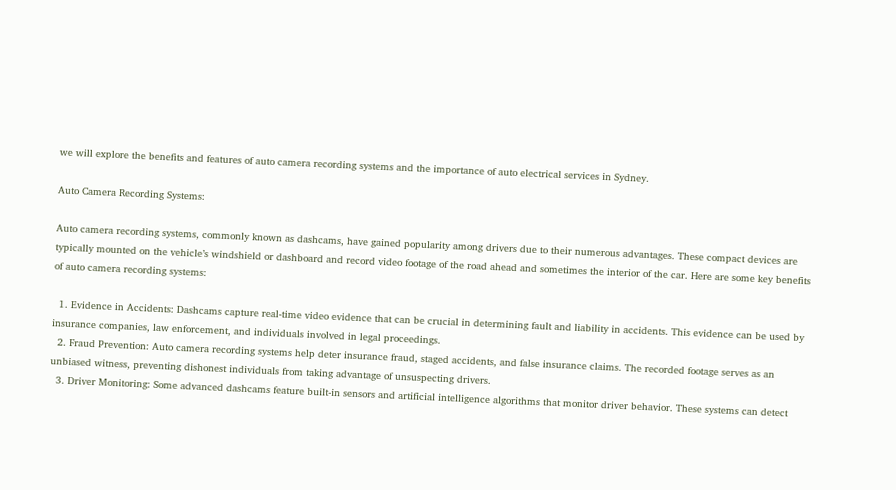we will explore the benefits and features of auto camera recording systems and the importance of auto electrical services in Sydney.

Auto Camera Recording Systems:

Auto camera recording systems, commonly known as dashcams, have gained popularity among drivers due to their numerous advantages. These compact devices are typically mounted on the vehicle’s windshield or dashboard and record video footage of the road ahead and sometimes the interior of the car. Here are some key benefits of auto camera recording systems:

  1. Evidence in Accidents: Dashcams capture real-time video evidence that can be crucial in determining fault and liability in accidents. This evidence can be used by insurance companies, law enforcement, and individuals involved in legal proceedings.
  2. Fraud Prevention: Auto camera recording systems help deter insurance fraud, staged accidents, and false insurance claims. The recorded footage serves as an unbiased witness, preventing dishonest individuals from taking advantage of unsuspecting drivers.
  3. Driver Monitoring: Some advanced dashcams feature built-in sensors and artificial intelligence algorithms that monitor driver behavior. These systems can detect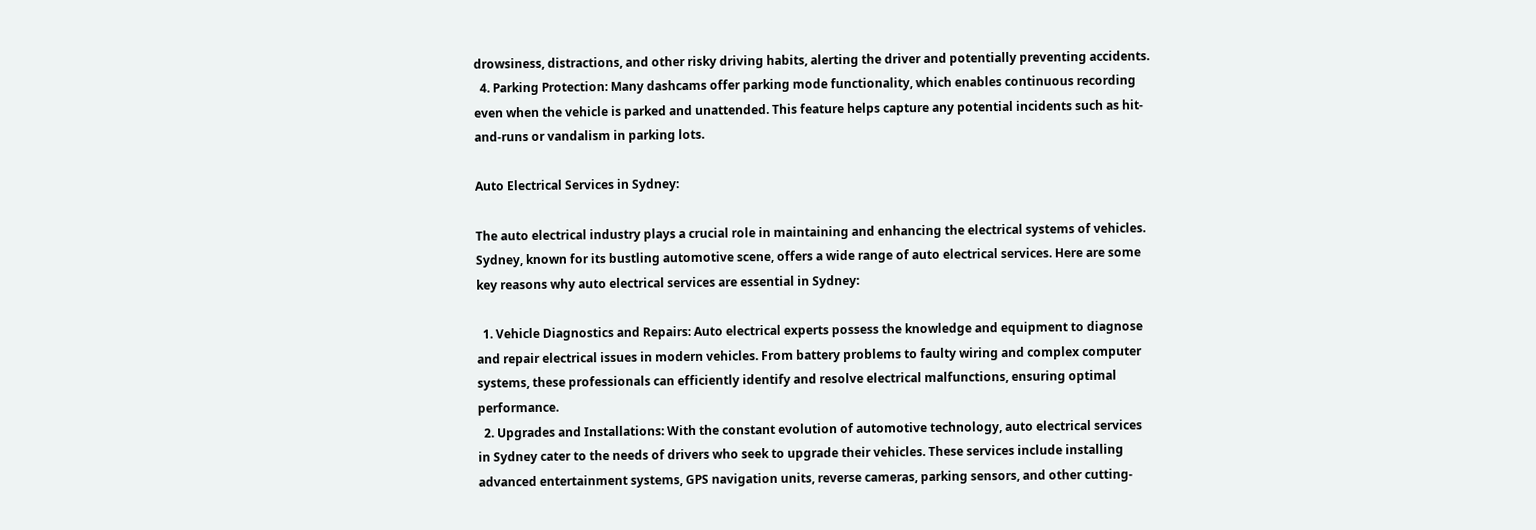drowsiness, distractions, and other risky driving habits, alerting the driver and potentially preventing accidents.
  4. Parking Protection: Many dashcams offer parking mode functionality, which enables continuous recording even when the vehicle is parked and unattended. This feature helps capture any potential incidents such as hit-and-runs or vandalism in parking lots.

Auto Electrical Services in Sydney:

The auto electrical industry plays a crucial role in maintaining and enhancing the electrical systems of vehicles. Sydney, known for its bustling automotive scene, offers a wide range of auto electrical services. Here are some key reasons why auto electrical services are essential in Sydney:

  1. Vehicle Diagnostics and Repairs: Auto electrical experts possess the knowledge and equipment to diagnose and repair electrical issues in modern vehicles. From battery problems to faulty wiring and complex computer systems, these professionals can efficiently identify and resolve electrical malfunctions, ensuring optimal performance.
  2. Upgrades and Installations: With the constant evolution of automotive technology, auto electrical services in Sydney cater to the needs of drivers who seek to upgrade their vehicles. These services include installing advanced entertainment systems, GPS navigation units, reverse cameras, parking sensors, and other cutting-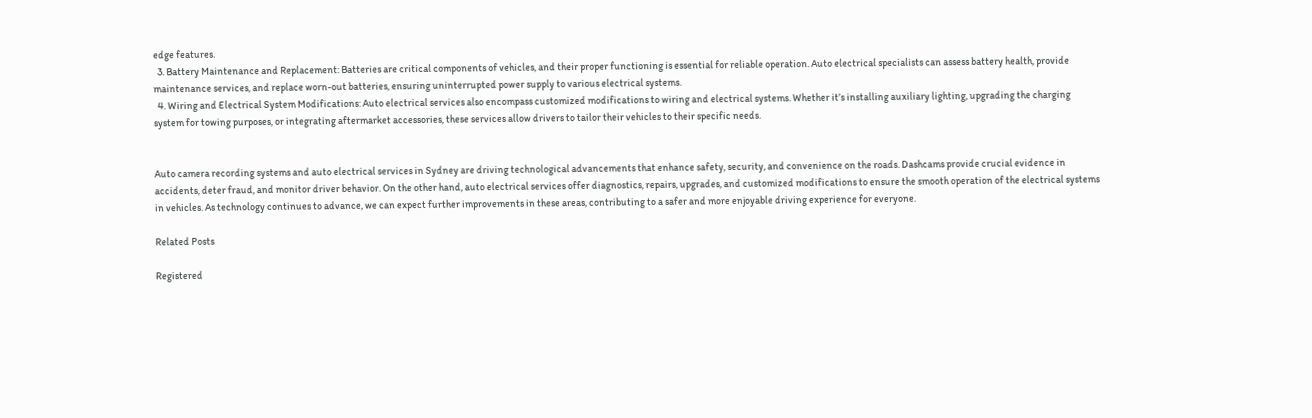edge features.
  3. Battery Maintenance and Replacement: Batteries are critical components of vehicles, and their proper functioning is essential for reliable operation. Auto electrical specialists can assess battery health, provide maintenance services, and replace worn-out batteries, ensuring uninterrupted power supply to various electrical systems.
  4. Wiring and Electrical System Modifications: Auto electrical services also encompass customized modifications to wiring and electrical systems. Whether it’s installing auxiliary lighting, upgrading the charging system for towing purposes, or integrating aftermarket accessories, these services allow drivers to tailor their vehicles to their specific needs.


Auto camera recording systems and auto electrical services in Sydney are driving technological advancements that enhance safety, security, and convenience on the roads. Dashcams provide crucial evidence in accidents, deter fraud, and monitor driver behavior. On the other hand, auto electrical services offer diagnostics, repairs, upgrades, and customized modifications to ensure the smooth operation of the electrical systems in vehicles. As technology continues to advance, we can expect further improvements in these areas, contributing to a safer and more enjoyable driving experience for everyone.

Related Posts

Registered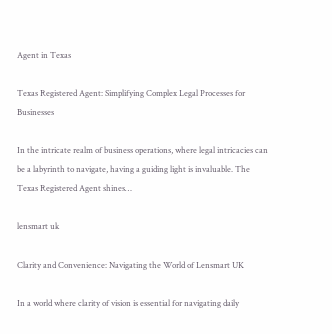Agent in Texas

Texas Registered Agent: Simplifying Complex Legal Processes for Businesses

In the intricate realm of business operations, where legal intricacies can be a labyrinth to navigate, having a guiding light is invaluable. The Texas Registered Agent shines…

lensmart uk

Clarity and Convenience: Navigating the World of Lensmart UK

In a world where clarity of vision is essential for navigating daily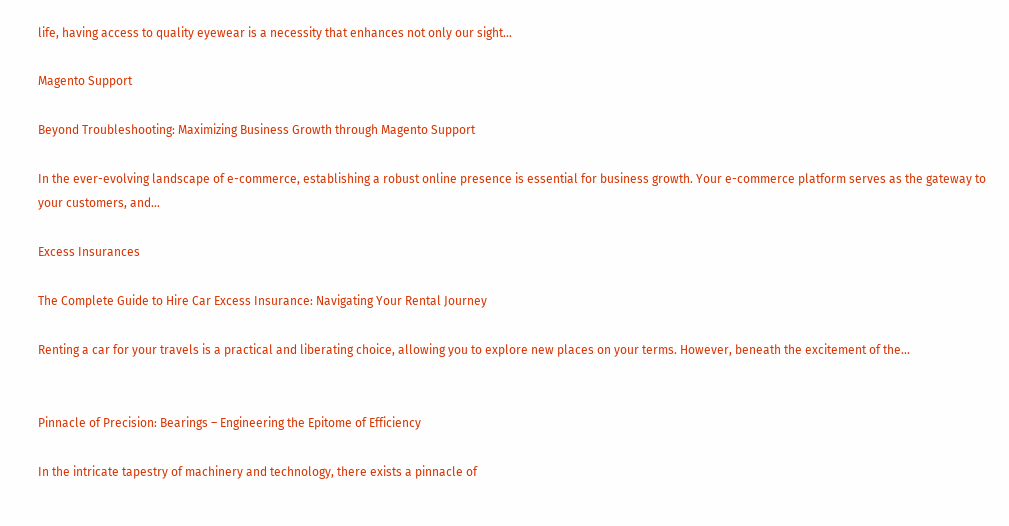life, having access to quality eyewear is a necessity that enhances not only our sight…

Magento Support

Beyond Troubleshooting: Maximizing Business Growth through Magento Support

In the ever-evolving landscape of e-commerce, establishing a robust online presence is essential for business growth. Your e-commerce platform serves as the gateway to your customers, and…

Excess Insurances

The Complete Guide to Hire Car Excess Insurance: Navigating Your Rental Journey

Renting a car for your travels is a practical and liberating choice, allowing you to explore new places on your terms. However, beneath the excitement of the…


Pinnacle of Precision: Bearings – Engineering the Epitome of Efficiency

In the intricate tapestry of machinery and technology, there exists a pinnacle of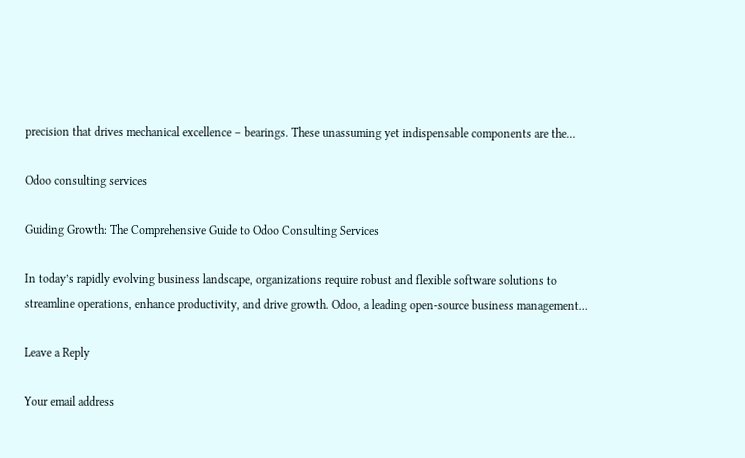precision that drives mechanical excellence – bearings. These unassuming yet indispensable components are the…

Odoo consulting services

Guiding Growth: The Comprehensive Guide to Odoo Consulting Services

In today’s rapidly evolving business landscape, organizations require robust and flexible software solutions to streamline operations, enhance productivity, and drive growth. Odoo, a leading open-source business management…

Leave a Reply

Your email address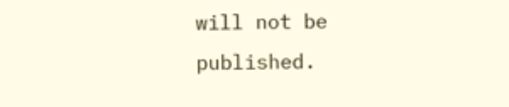will not be published.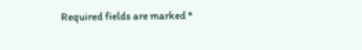Required fields are marked *